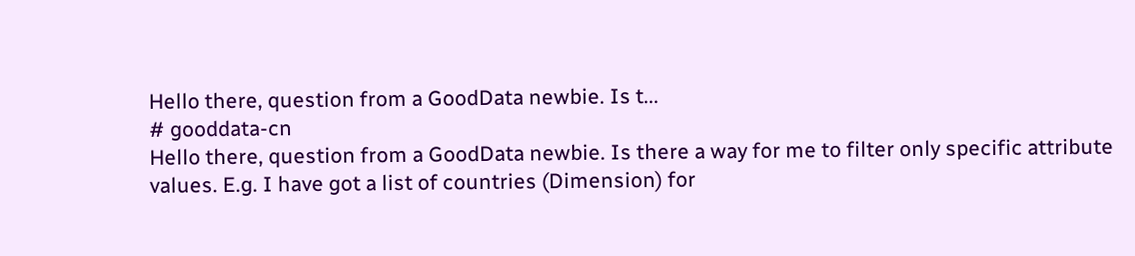Hello there, question from a GoodData newbie. Is t...
# gooddata-cn
Hello there, question from a GoodData newbie. Is there a way for me to filter only specific attribute values. E.g. I have got a list of countries (Dimension) for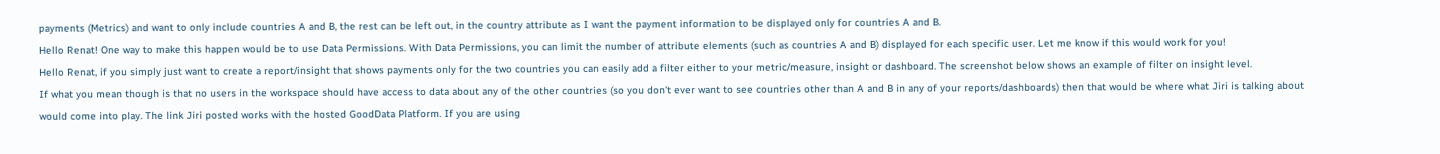payments (Metrics) and want to only include countries A and B, the rest can be left out, in the country attribute as I want the payment information to be displayed only for countries A and B.
Hello Renat! One way to make this happen would be to use Data Permissions. With Data Permissions, you can limit the number of attribute elements (such as countries A and B) displayed for each specific user. Let me know if this would work for you!
Hello Renat, if you simply just want to create a report/insight that shows payments only for the two countries you can easily add a filter either to your metric/measure, insight or dashboard. The screenshot below shows an example of filter on insight level.
If what you mean though is that no users in the workspace should have access to data about any of the other countries (so you don't ever want to see countries other than A and B in any of your reports/dashboards) then that would be where what Jiri is talking about would come into play. The link Jiri posted works with the hosted GoodData Platform. If you are using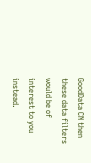GoodData CN then these data filters would be of interest to you instead.